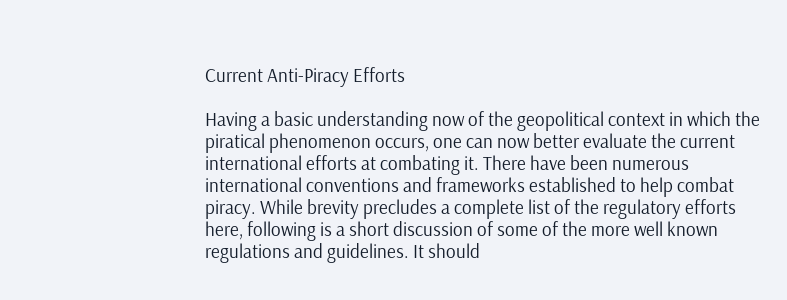Current Anti-Piracy Efforts

Having a basic understanding now of the geopolitical context in which the piratical phenomenon occurs, one can now better evaluate the current international efforts at combating it. There have been numerous international conventions and frameworks established to help combat piracy. While brevity precludes a complete list of the regulatory efforts here, following is a short discussion of some of the more well known regulations and guidelines. It should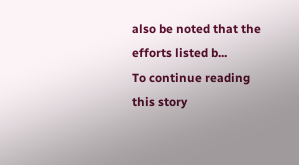also be noted that the efforts listed b...
To continue reading this story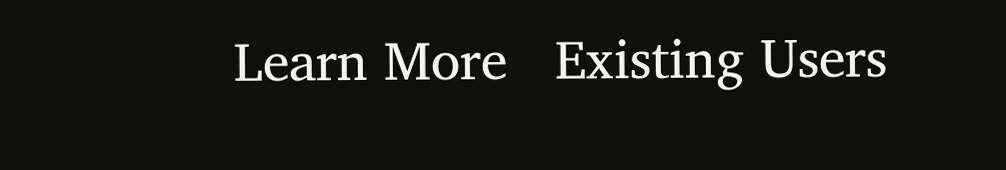Learn More   Existing Users